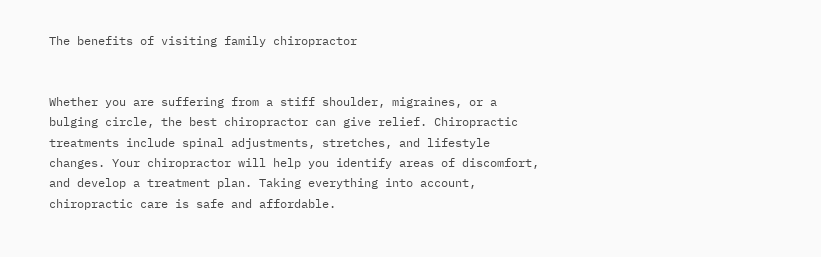The benefits of visiting family chiropractor


Whether you are suffering from a stiff shoulder, migraines, or a bulging circle, the best chiropractor can give relief. Chiropractic treatments include spinal adjustments, stretches, and lifestyle changes. Your chiropractor will help you identify areas of discomfort, and develop a treatment plan. Taking everything into account, chiropractic care is safe and affordable.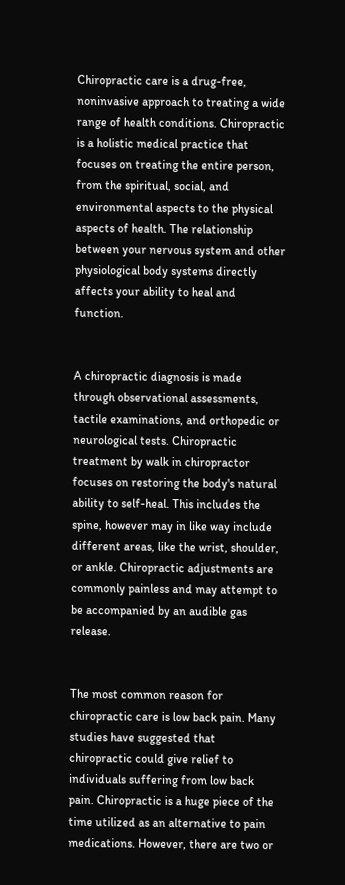Chiropractic care is a drug-free, noninvasive approach to treating a wide range of health conditions. Chiropractic is a holistic medical practice that focuses on treating the entire person, from the spiritual, social, and environmental aspects to the physical aspects of health. The relationship between your nervous system and other physiological body systems directly affects your ability to heal and function.


A chiropractic diagnosis is made through observational assessments, tactile examinations, and orthopedic or neurological tests. Chiropractic treatment by walk in chiropractor focuses on restoring the body's natural ability to self-heal. This includes the spine, however may in like way include different areas, like the wrist, shoulder, or ankle. Chiropractic adjustments are commonly painless and may attempt to be accompanied by an audible gas release.


The most common reason for chiropractic care is low back pain. Many studies have suggested that chiropractic could give relief to individuals suffering from low back pain. Chiropractic is a huge piece of the time utilized as an alternative to pain medications. However, there are two or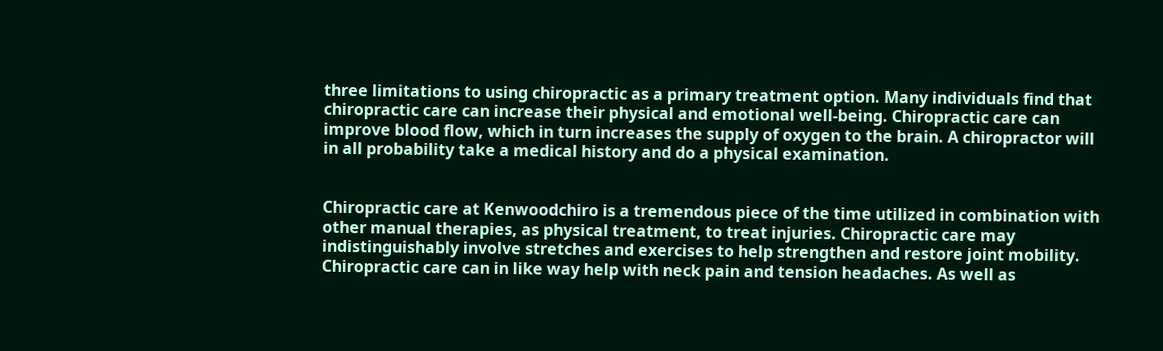three limitations to using chiropractic as a primary treatment option. Many individuals find that chiropractic care can increase their physical and emotional well-being. Chiropractic care can improve blood flow, which in turn increases the supply of oxygen to the brain. A chiropractor will in all probability take a medical history and do a physical examination.


Chiropractic care at Kenwoodchiro is a tremendous piece of the time utilized in combination with other manual therapies, as physical treatment, to treat injuries. Chiropractic care may indistinguishably involve stretches and exercises to help strengthen and restore joint mobility. Chiropractic care can in like way help with neck pain and tension headaches. As well as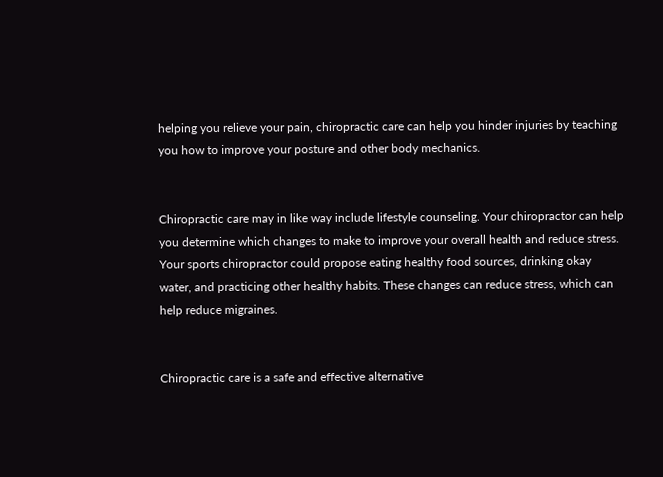helping you relieve your pain, chiropractic care can help you hinder injuries by teaching you how to improve your posture and other body mechanics.


Chiropractic care may in like way include lifestyle counseling. Your chiropractor can help you determine which changes to make to improve your overall health and reduce stress. Your sports chiropractor could propose eating healthy food sources, drinking okay water, and practicing other healthy habits. These changes can reduce stress, which can help reduce migraines.


Chiropractic care is a safe and effective alternative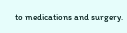to medications and surgery.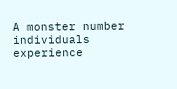A monster number individuals experience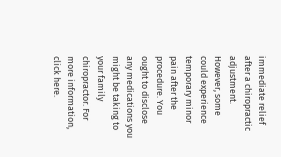immediate relief after a chiropractic adjustment. However, some could experience temporary minor pain after the procedure. You ought to disclose any medications you might be taking to your family chiropractor. For more information, click here.